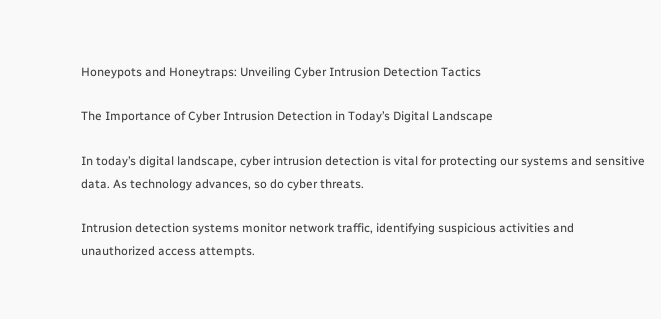Honeypots and Honeytraps: Unveiling Cyber Intrusion Detection Tactics

The Importance of Cyber Intrusion Detection in Today’s Digital Landscape

In today’s digital landscape, cyber intrusion detection is vital for protecting our systems and sensitive data. As technology advances, so do cyber threats.

Intrusion detection systems monitor network traffic, identifying suspicious activities and unauthorized access attempts.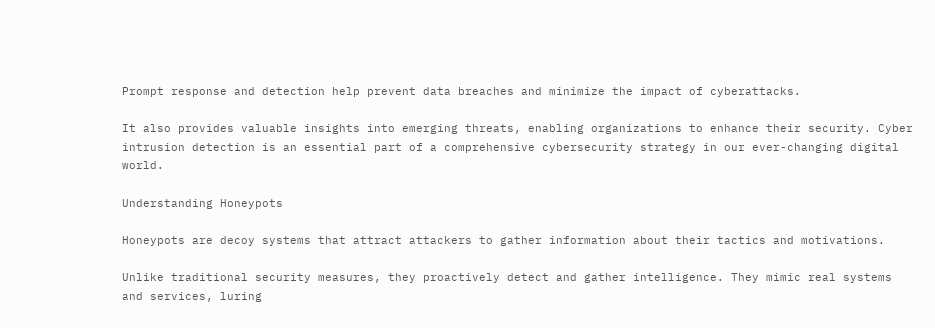Prompt response and detection help prevent data breaches and minimize the impact of cyberattacks.

It also provides valuable insights into emerging threats, enabling organizations to enhance their security. Cyber intrusion detection is an essential part of a comprehensive cybersecurity strategy in our ever-changing digital world.

Understanding Honeypots

Honeypots are decoy systems that attract attackers to gather information about their tactics and motivations.

Unlike traditional security measures, they proactively detect and gather intelligence. They mimic real systems and services, luring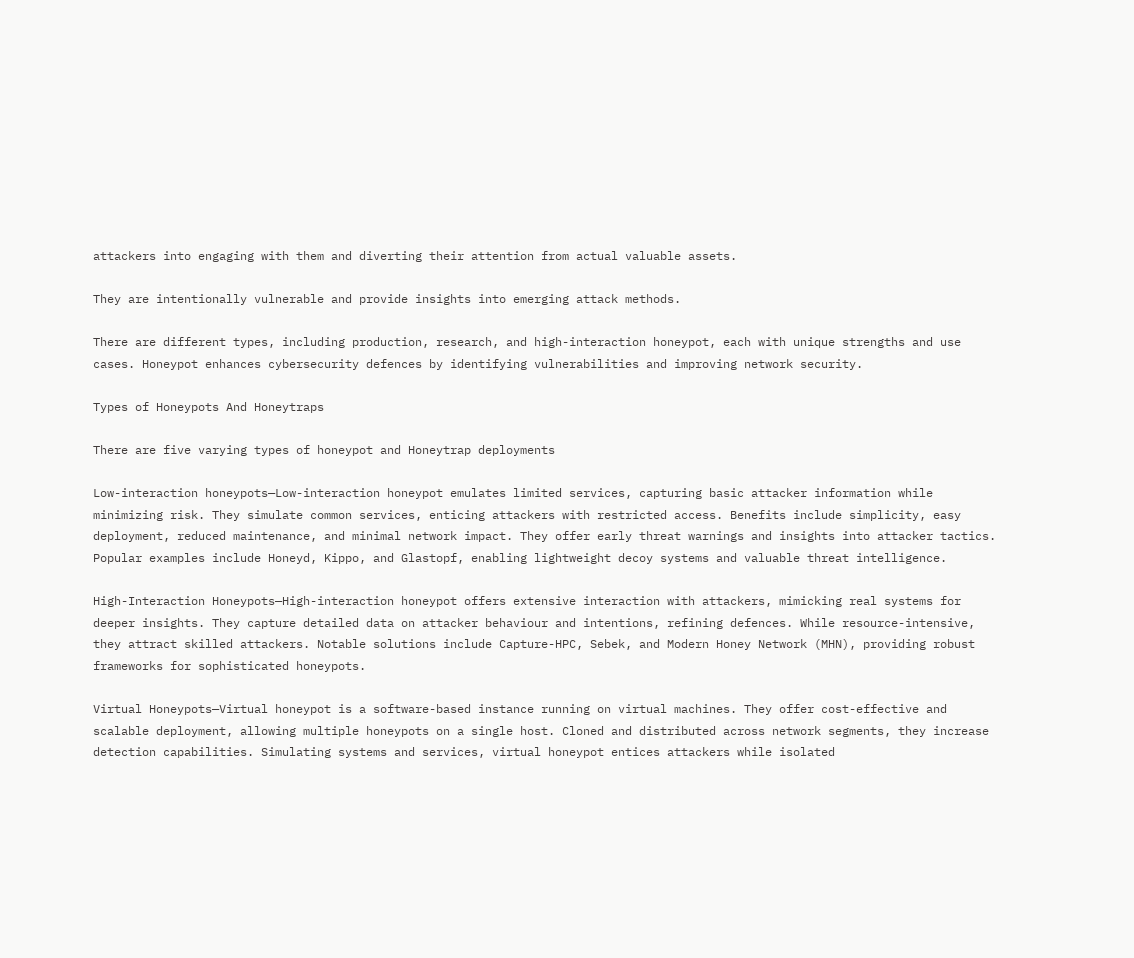attackers into engaging with them and diverting their attention from actual valuable assets.

They are intentionally vulnerable and provide insights into emerging attack methods.

There are different types, including production, research, and high-interaction honeypot, each with unique strengths and use cases. Honeypot enhances cybersecurity defences by identifying vulnerabilities and improving network security.

Types of Honeypots And Honeytraps

There are five varying types of honeypot and Honeytrap deployments

Low-interaction honeypots—Low-interaction honeypot emulates limited services, capturing basic attacker information while minimizing risk. They simulate common services, enticing attackers with restricted access. Benefits include simplicity, easy deployment, reduced maintenance, and minimal network impact. They offer early threat warnings and insights into attacker tactics. Popular examples include Honeyd, Kippo, and Glastopf, enabling lightweight decoy systems and valuable threat intelligence.

High-Interaction Honeypots—High-interaction honeypot offers extensive interaction with attackers, mimicking real systems for deeper insights. They capture detailed data on attacker behaviour and intentions, refining defences. While resource-intensive, they attract skilled attackers. Notable solutions include Capture-HPC, Sebek, and Modern Honey Network (MHN), providing robust frameworks for sophisticated honeypots.

Virtual Honeypots—Virtual honeypot is a software-based instance running on virtual machines. They offer cost-effective and scalable deployment, allowing multiple honeypots on a single host. Cloned and distributed across network segments, they increase detection capabilities. Simulating systems and services, virtual honeypot entices attackers while isolated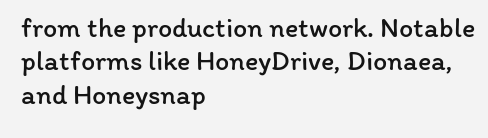from the production network. Notable platforms like HoneyDrive, Dionaea, and Honeysnap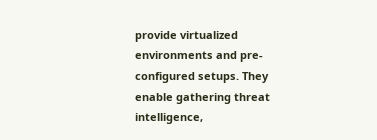provide virtualized environments and pre-configured setups. They enable gathering threat intelligence,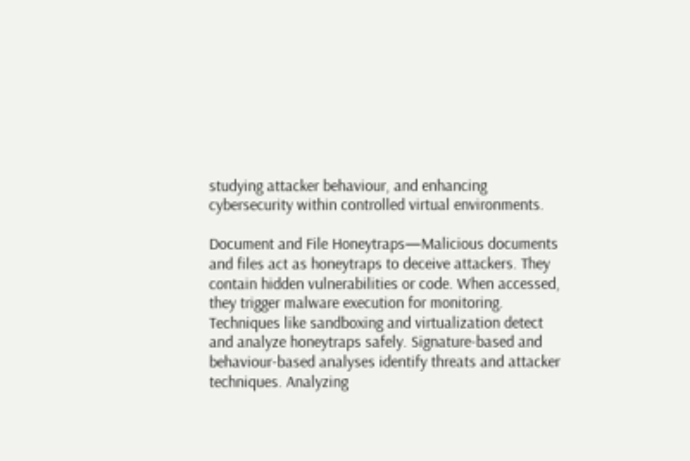studying attacker behaviour, and enhancing cybersecurity within controlled virtual environments.

Document and File Honeytraps—Malicious documents and files act as honeytraps to deceive attackers. They contain hidden vulnerabilities or code. When accessed, they trigger malware execution for monitoring. Techniques like sandboxing and virtualization detect and analyze honeytraps safely. Signature-based and behaviour-based analyses identify threats and attacker techniques. Analyzing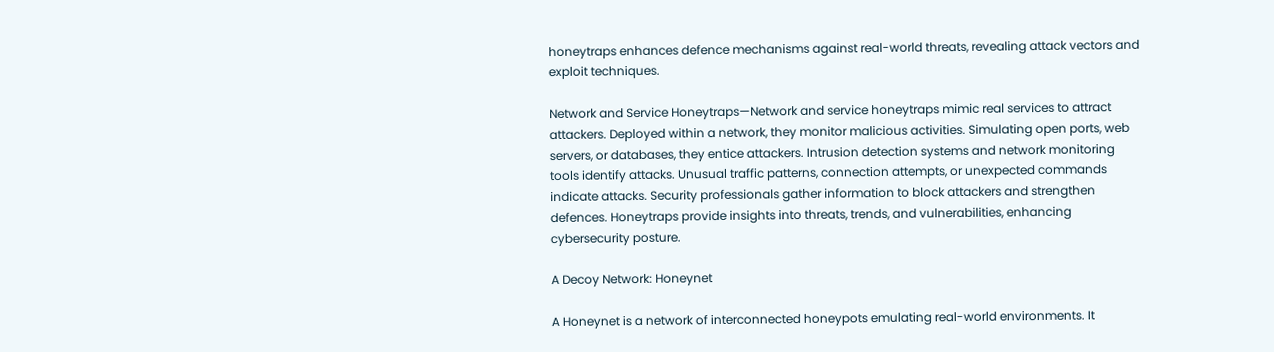honeytraps enhances defence mechanisms against real-world threats, revealing attack vectors and exploit techniques.

Network and Service Honeytraps—Network and service honeytraps mimic real services to attract attackers. Deployed within a network, they monitor malicious activities. Simulating open ports, web servers, or databases, they entice attackers. Intrusion detection systems and network monitoring tools identify attacks. Unusual traffic patterns, connection attempts, or unexpected commands indicate attacks. Security professionals gather information to block attackers and strengthen defences. Honeytraps provide insights into threats, trends, and vulnerabilities, enhancing cybersecurity posture.

A Decoy Network: Honeynet

A Honeynet is a network of interconnected honeypots emulating real-world environments. It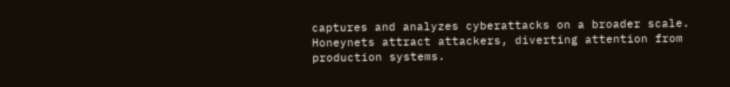captures and analyzes cyberattacks on a broader scale. Honeynets attract attackers, diverting attention from production systems.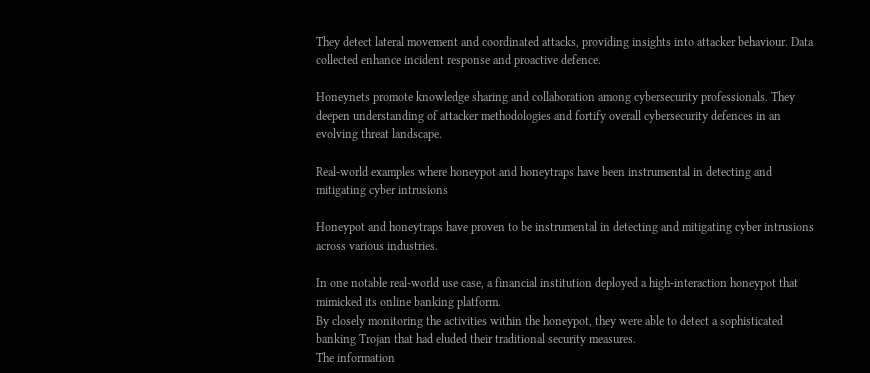They detect lateral movement and coordinated attacks, providing insights into attacker behaviour. Data collected enhance incident response and proactive defence.

Honeynets promote knowledge sharing and collaboration among cybersecurity professionals. They deepen understanding of attacker methodologies and fortify overall cybersecurity defences in an evolving threat landscape.

Real-world examples where honeypot and honeytraps have been instrumental in detecting and mitigating cyber intrusions

Honeypot and honeytraps have proven to be instrumental in detecting and mitigating cyber intrusions across various industries.

In one notable real-world use case, a financial institution deployed a high-interaction honeypot that mimicked its online banking platform.
By closely monitoring the activities within the honeypot, they were able to detect a sophisticated banking Trojan that had eluded their traditional security measures.
The information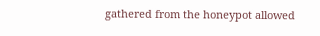gathered from the honeypot allowed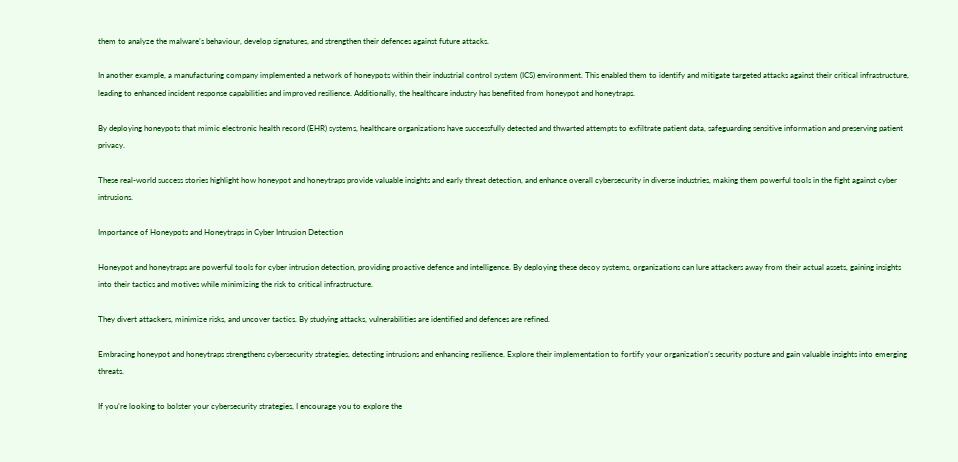them to analyze the malware’s behaviour, develop signatures, and strengthen their defences against future attacks.

In another example, a manufacturing company implemented a network of honeypots within their industrial control system (ICS) environment. This enabled them to identify and mitigate targeted attacks against their critical infrastructure, leading to enhanced incident response capabilities and improved resilience. Additionally, the healthcare industry has benefited from honeypot and honeytraps.

By deploying honeypots that mimic electronic health record (EHR) systems, healthcare organizations have successfully detected and thwarted attempts to exfiltrate patient data, safeguarding sensitive information and preserving patient privacy.

These real-world success stories highlight how honeypot and honeytraps provide valuable insights and early threat detection, and enhance overall cybersecurity in diverse industries, making them powerful tools in the fight against cyber intrusions.

Importance of Honeypots and Honeytraps in Cyber Intrusion Detection

Honeypot and honeytraps are powerful tools for cyber intrusion detection, providing proactive defence and intelligence. By deploying these decoy systems, organizations can lure attackers away from their actual assets, gaining insights into their tactics and motives while minimizing the risk to critical infrastructure.

They divert attackers, minimize risks, and uncover tactics. By studying attacks, vulnerabilities are identified and defences are refined.

Embracing honeypot and honeytraps strengthens cybersecurity strategies, detecting intrusions and enhancing resilience. Explore their implementation to fortify your organization’s security posture and gain valuable insights into emerging threats.

If you’re looking to bolster your cybersecurity strategies, I encourage you to explore the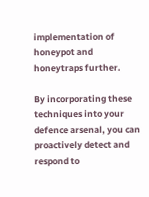implementation of honeypot and honeytraps further.

By incorporating these techniques into your defence arsenal, you can proactively detect and respond to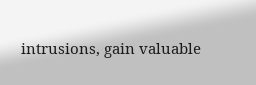intrusions, gain valuable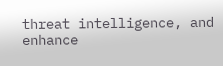threat intelligence, and enhance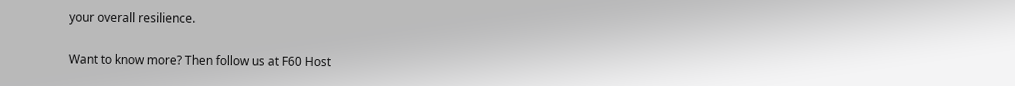your overall resilience.

Want to know more? Then follow us at F60 Host